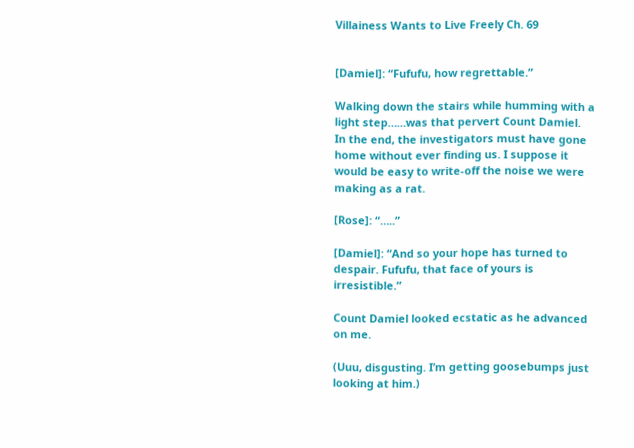Villainess Wants to Live Freely Ch. 69


[Damiel]: “Fufufu, how regrettable.”

Walking down the stairs while humming with a light step……was that pervert Count Damiel.
In the end, the investigators must have gone home without ever finding us. I suppose it would be easy to write-off the noise we were making as a rat.

[Rose]: “…..”

[Damiel]: “And so your hope has turned to despair. Fufufu, that face of yours is irresistible.”

Count Damiel looked ecstatic as he advanced on me.

(Uuu, disgusting. I’m getting goosebumps just looking at him.)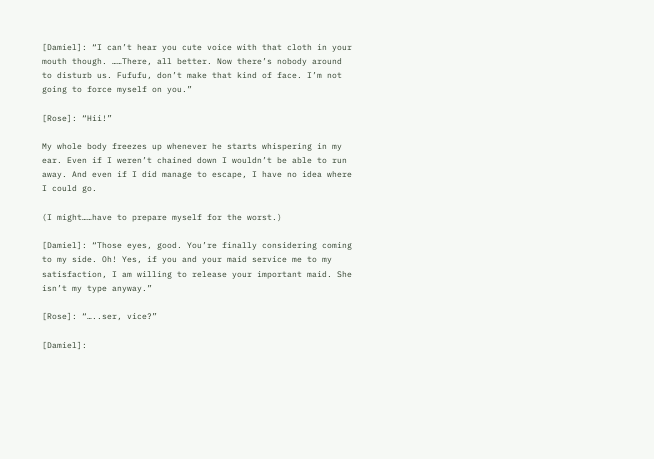[Damiel]: “I can’t hear you cute voice with that cloth in your mouth though. ……There, all better. Now there’s nobody around to disturb us. Fufufu, don’t make that kind of face. I’m not going to force myself on you.”

[Rose]: “Hii!”

My whole body freezes up whenever he starts whispering in my ear. Even if I weren’t chained down I wouldn’t be able to run away. And even if I did manage to escape, I have no idea where I could go.

(I might……have to prepare myself for the worst.)

[Damiel]: “Those eyes, good. You’re finally considering coming to my side. Oh! Yes, if you and your maid service me to my satisfaction, I am willing to release your important maid. She isn’t my type anyway.”

[Rose]: “…..ser, vice?”

[Damiel]: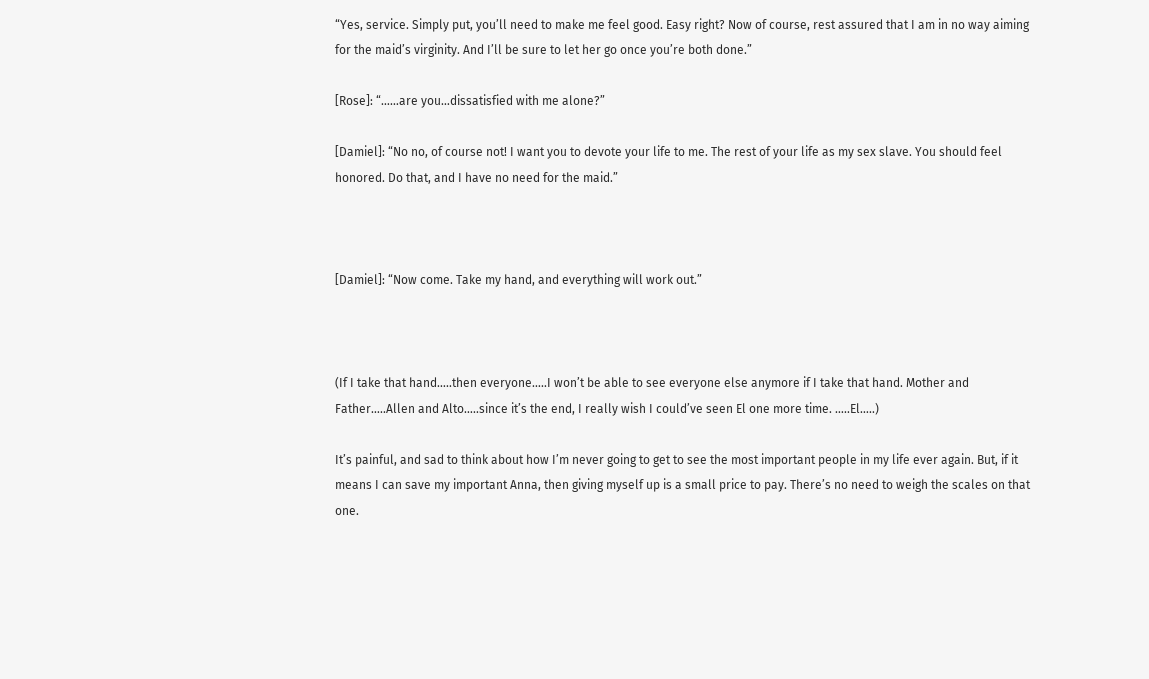“Yes, service. Simply put, you’ll need to make me feel good. Easy right? Now of course, rest assured that I am in no way aiming for the maid’s virginity. And I’ll be sure to let her go once you’re both done.”

[Rose]: “……are you…dissatisfied with me alone?”

[Damiel]: “No no, of course not! I want you to devote your life to me. The rest of your life as my sex slave. You should feel honored. Do that, and I have no need for the maid.”



[Damiel]: “Now come. Take my hand, and everything will work out.”



(If I take that hand…..then everyone…..I won’t be able to see everyone else anymore if I take that hand. Mother and Father…..Allen and Alto…..since it’s the end, I really wish I could’ve seen El one more time. …..El…..)

It’s painful, and sad to think about how I’m never going to get to see the most important people in my life ever again. But, if it means I can save my important Anna, then giving myself up is a small price to pay. There’s no need to weigh the scales on that one.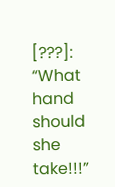[???]: “What hand should she take!!!”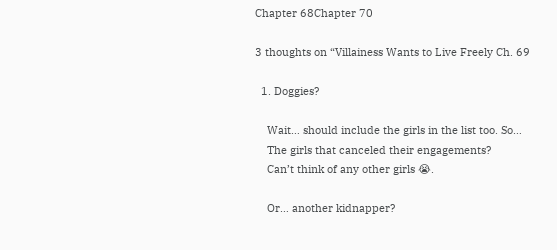Chapter 68Chapter 70

3 thoughts on “Villainess Wants to Live Freely Ch. 69

  1. Doggies?

    Wait… should include the girls in the list too. So…
    The girls that canceled their engagements?
    Can’t think of any other girls 😭.

    Or… another kidnapper?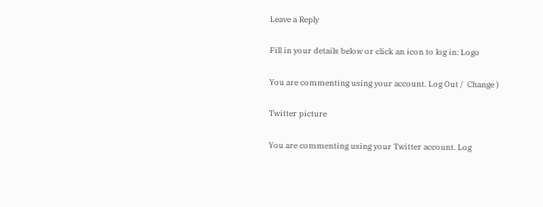Leave a Reply

Fill in your details below or click an icon to log in: Logo

You are commenting using your account. Log Out /  Change )

Twitter picture

You are commenting using your Twitter account. Log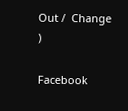Out /  Change )

Facebook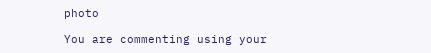photo

You are commenting using your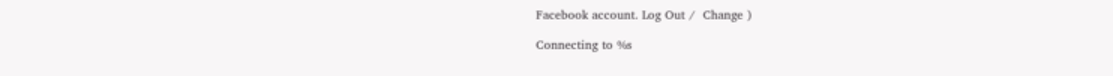Facebook account. Log Out /  Change )

Connecting to %s